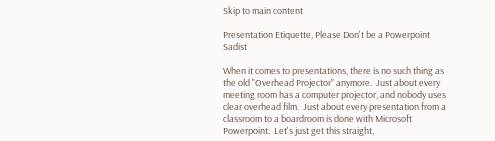Skip to main content

Presentation Etiquette, Please Don't be a Powerpoint Sadist

When it comes to presentations, there is no such thing as the old "Overhead Projector" anymore.  Just about every meeting room has a computer projector, and nobody uses clear overhead film.  Just about every presentation from a classroom to a boardroom is done with Microsoft Powerpoint.  Let's just get this straight,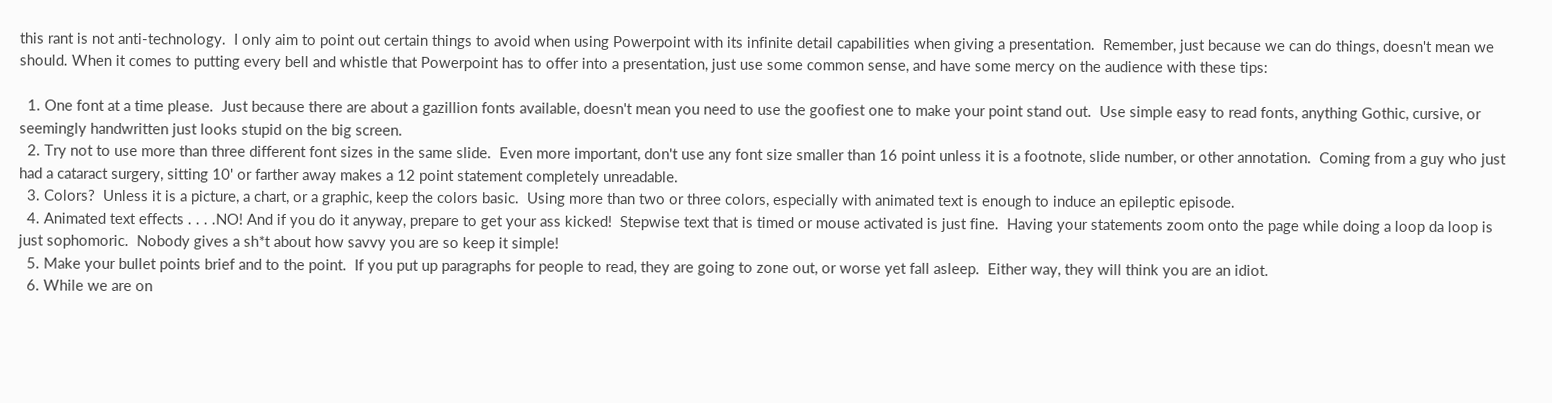this rant is not anti-technology.  I only aim to point out certain things to avoid when using Powerpoint with its infinite detail capabilities when giving a presentation.  Remember, just because we can do things, doesn't mean we should. When it comes to putting every bell and whistle that Powerpoint has to offer into a presentation, just use some common sense, and have some mercy on the audience with these tips:

  1. One font at a time please.  Just because there are about a gazillion fonts available, doesn't mean you need to use the goofiest one to make your point stand out.  Use simple easy to read fonts, anything Gothic, cursive, or seemingly handwritten just looks stupid on the big screen.
  2. Try not to use more than three different font sizes in the same slide.  Even more important, don't use any font size smaller than 16 point unless it is a footnote, slide number, or other annotation.  Coming from a guy who just had a cataract surgery, sitting 10' or farther away makes a 12 point statement completely unreadable.
  3. Colors?  Unless it is a picture, a chart, or a graphic, keep the colors basic.  Using more than two or three colors, especially with animated text is enough to induce an epileptic episode.
  4. Animated text effects . . . .NO! And if you do it anyway, prepare to get your ass kicked!  Stepwise text that is timed or mouse activated is just fine.  Having your statements zoom onto the page while doing a loop da loop is just sophomoric.  Nobody gives a sh*t about how savvy you are so keep it simple!
  5. Make your bullet points brief and to the point.  If you put up paragraphs for people to read, they are going to zone out, or worse yet fall asleep.  Either way, they will think you are an idiot.
  6. While we are on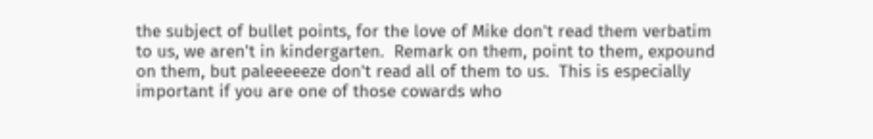the subject of bullet points, for the love of Mike don't read them verbatim to us, we aren't in kindergarten.  Remark on them, point to them, expound on them, but paleeeeeze don't read all of them to us.  This is especially important if you are one of those cowards who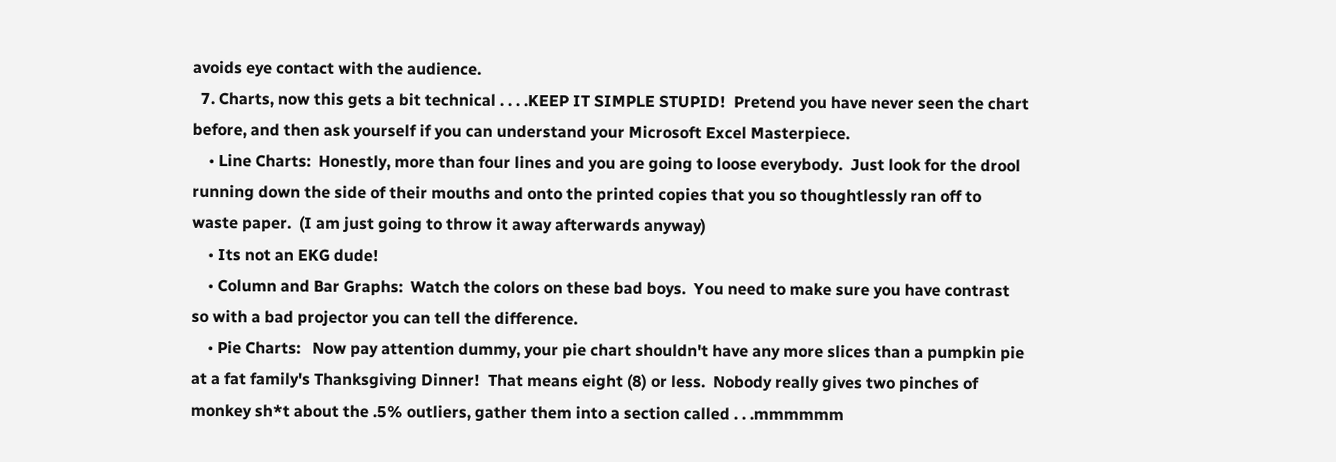avoids eye contact with the audience.
  7. Charts, now this gets a bit technical . . . .KEEP IT SIMPLE STUPID!  Pretend you have never seen the chart before, and then ask yourself if you can understand your Microsoft Excel Masterpiece.
    • Line Charts:  Honestly, more than four lines and you are going to loose everybody.  Just look for the drool running down the side of their mouths and onto the printed copies that you so thoughtlessly ran off to waste paper.  (I am just going to throw it away afterwards anyway)
    • Its not an EKG dude!
    • Column and Bar Graphs:  Watch the colors on these bad boys.  You need to make sure you have contrast so with a bad projector you can tell the difference.
    • Pie Charts:   Now pay attention dummy, your pie chart shouldn't have any more slices than a pumpkin pie at a fat family's Thanksgiving Dinner!  That means eight (8) or less.  Nobody really gives two pinches of monkey sh*t about the .5% outliers, gather them into a section called . . .mmmmmm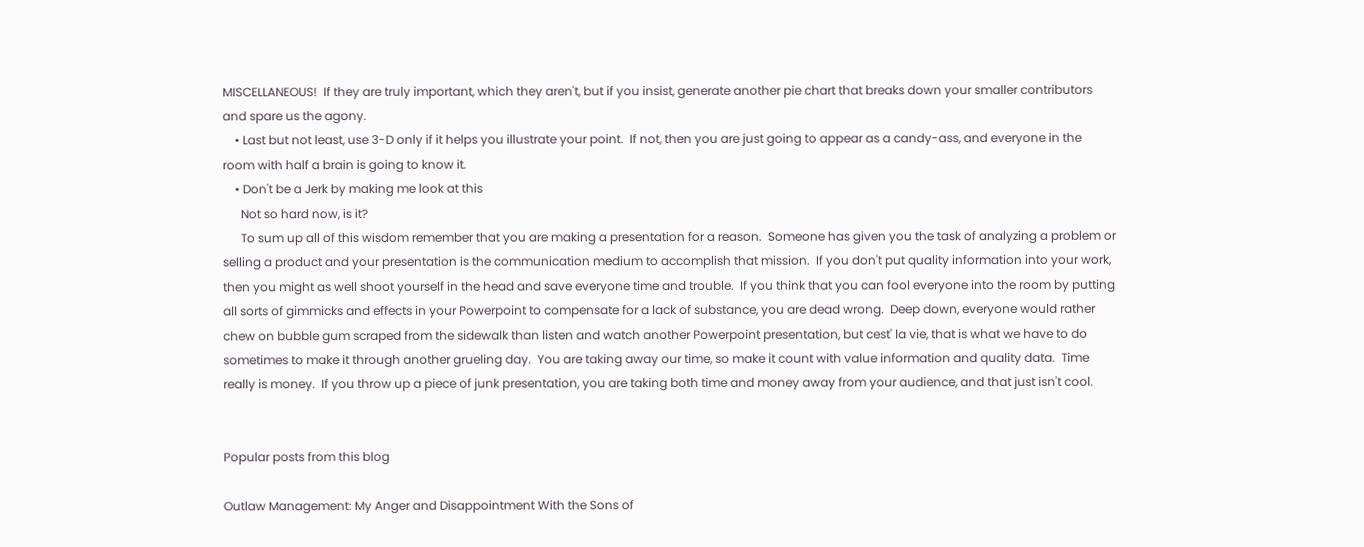MISCELLANEOUS!  If they are truly important, which they aren't, but if you insist, generate another pie chart that breaks down your smaller contributors and spare us the agony.
    • Last but not least, use 3-D only if it helps you illustrate your point.  If not, then you are just going to appear as a candy-ass, and everyone in the room with half a brain is going to know it.
    • Don't be a Jerk by making me look at this
      Not so hard now, is it?
      To sum up all of this wisdom remember that you are making a presentation for a reason.  Someone has given you the task of analyzing a problem or selling a product and your presentation is the communication medium to accomplish that mission.  If you don't put quality information into your work, then you might as well shoot yourself in the head and save everyone time and trouble.  If you think that you can fool everyone into the room by putting all sorts of gimmicks and effects in your Powerpoint to compensate for a lack of substance, you are dead wrong.  Deep down, everyone would rather chew on bubble gum scraped from the sidewalk than listen and watch another Powerpoint presentation, but cest' la vie, that is what we have to do sometimes to make it through another grueling day.  You are taking away our time, so make it count with value information and quality data.  Time really is money.  If you throw up a piece of junk presentation, you are taking both time and money away from your audience, and that just isn't cool.


Popular posts from this blog

Outlaw Management: My Anger and Disappointment With the Sons of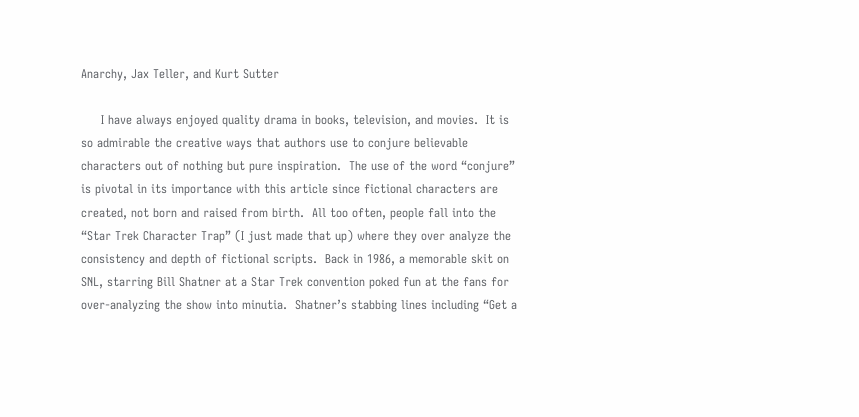Anarchy, Jax Teller, and Kurt Sutter

     I have always enjoyed quality drama in books, television, and movies.  It is so admirable the creative ways that authors use to conjure believable characters out of nothing but pure inspiration.  The use of the word “conjure” is pivotal in its importance with this article since fictional characters are created, not born and raised from birth.  All too often, people fall into the “Star Trek Character Trap” (I just made that up) where they over analyze the consistency and depth of fictional scripts.  Back in 1986, a memorable skit on SNL, starring Bill Shatner at a Star Trek convention poked fun at the fans for over-analyzing the show into minutia.  Shatner’s stabbing lines including “Get a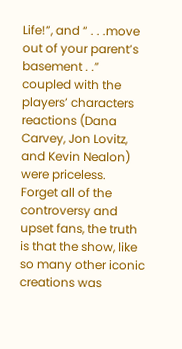Life!”, and “ . . .move out of your parent’s basement . .” coupled with the players’ characters reactions (Dana Carvey, Jon Lovitz, and Kevin Nealon) were priceless.  Forget all of the controversy and upset fans, the truth is that the show, like so many other iconic creations was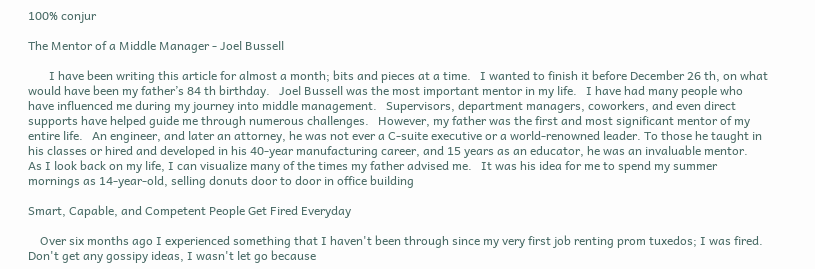100% conjur

The Mentor of a Middle Manager - Joel Bussell

       I have been writing this article for almost a month; bits and pieces at a time.   I wanted to finish it before December 26 th, on what would have been my father’s 84 th birthday.   Joel Bussell was the most important mentor in my life.   I have had many people who have influenced me during my journey into middle management.   Supervisors, department managers, coworkers, and even direct supports have helped guide me through numerous challenges.   However, my father was the first and most significant mentor of my entire life.   An engineer, and later an attorney, he was not ever a C-suite executive or a world-renowned leader. To those he taught in his classes or hired and developed in his 40-year manufacturing career, and 15 years as an educator, he was an invaluable mentor.        As I look back on my life, I can visualize many of the times my father advised me.   It was his idea for me to spend my summer mornings as 14-year-old, selling donuts door to door in office building

Smart, Capable, and Competent People Get Fired Everyday

    Over six months ago I experienced something that I haven't been through since my very first job renting prom tuxedos; I was fired.  Don't get any gossipy ideas, I wasn't let go because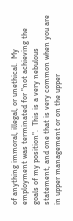of anything immoral, illegal, or unethical.  My employment was terminated for "not achieving the goals of my position".  This is a very nebulous statement, and one that is very common when you are in upper management or on the upper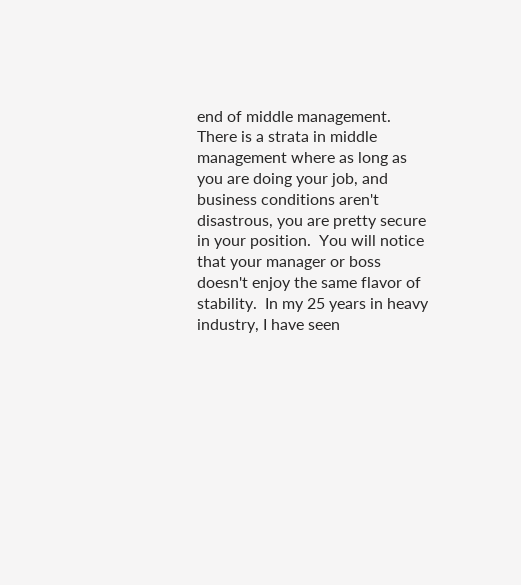end of middle management.     There is a strata in middle management where as long as you are doing your job, and business conditions aren't disastrous, you are pretty secure in your position.  You will notice that your manager or boss doesn't enjoy the same flavor of stability.  In my 25 years in heavy industry, I have seen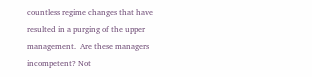countless regime changes that have resulted in a purging of the upper management.  Are these managers incompetent? Not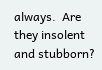always.  Are they insolent and stubborn?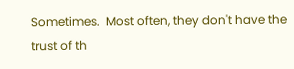Sometimes.  Most often, they don't have the trust of th